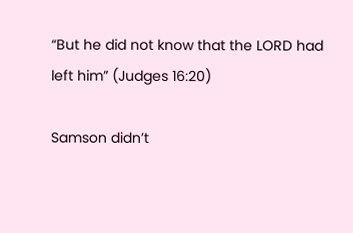“But he did not know that the LORD had left him” (Judges 16:20)

Samson didn’t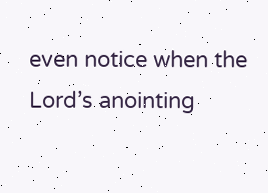even notice when the Lord’s anointing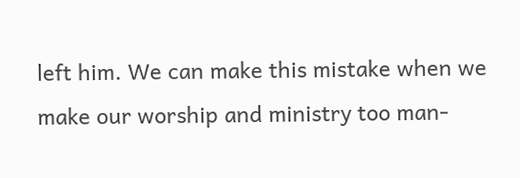left him. We can make this mistake when we make our worship and ministry too man-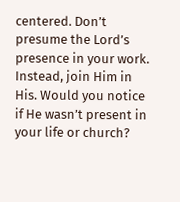centered. Don’t presume the Lord’s presence in your work. Instead, join Him in His. Would you notice if He wasn’t present in your life or church?